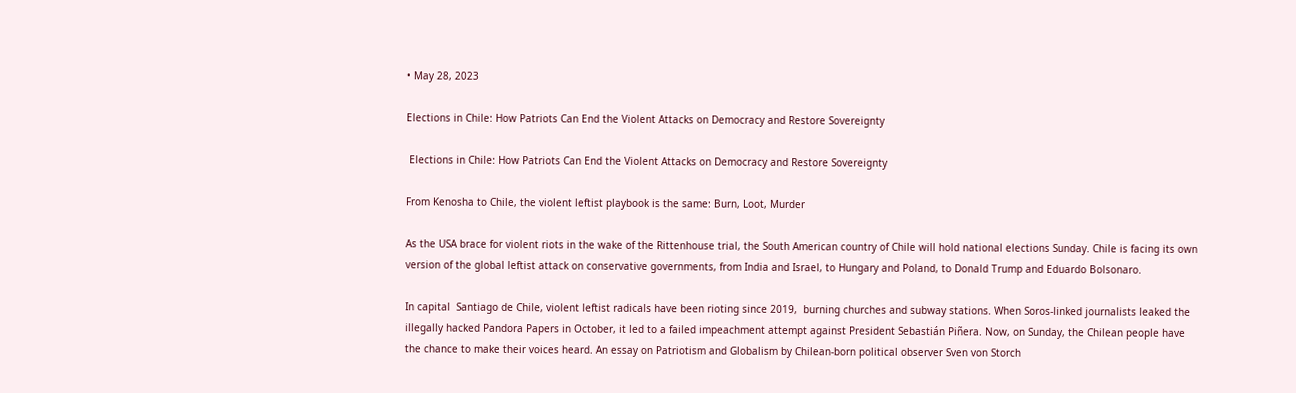• May 28, 2023

Elections in Chile: How Patriots Can End the Violent Attacks on Democracy and Restore Sovereignty

 Elections in Chile: How Patriots Can End the Violent Attacks on Democracy and Restore Sovereignty

From Kenosha to Chile, the violent leftist playbook is the same: Burn, Loot, Murder

As the USA brace for violent riots in the wake of the Rittenhouse trial, the South American country of Chile will hold national elections Sunday. Chile is facing its own version of the global leftist attack on conservative governments, from India and Israel, to Hungary and Poland, to Donald Trump and Eduardo Bolsonaro.

In capital  Santiago de Chile, violent leftist radicals have been rioting since 2019,  burning churches and subway stations. When Soros-linked journalists leaked the illegally hacked Pandora Papers in October, it led to a failed impeachment attempt against President Sebastián Piñera. Now, on Sunday, the Chilean people have the chance to make their voices heard. An essay on Patriotism and Globalism by Chilean-born political observer Sven von Storch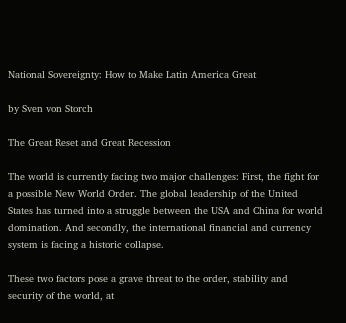National Sovereignty: How to Make Latin America Great

by Sven von Storch

The Great Reset and Great Recession

The world is currently facing two major challenges: First, the fight for a possible New World Order. The global leadership of the United States has turned into a struggle between the USA and China for world domination. And secondly, the international financial and currency system is facing a historic collapse.

These two factors pose a grave threat to the order, stability and security of the world, at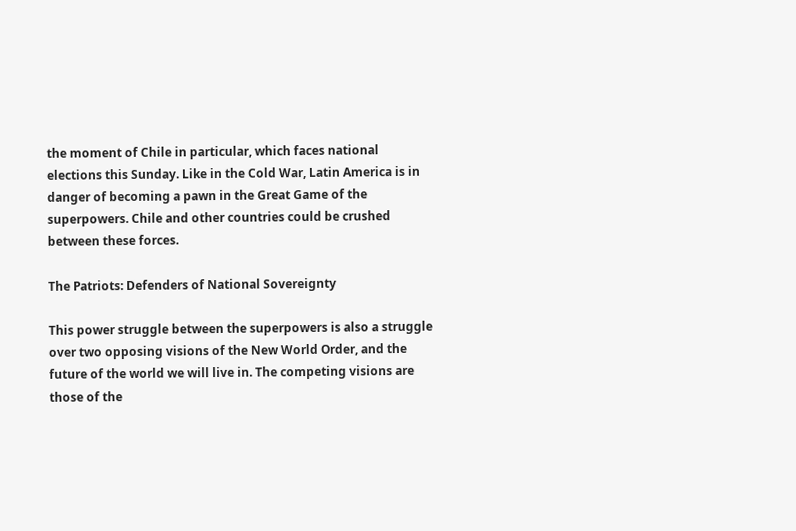the moment of Chile in particular, which faces national elections this Sunday. Like in the Cold War, Latin America is in danger of becoming a pawn in the Great Game of the superpowers. Chile and other countries could be crushed between these forces.

The Patriots: Defenders of National Sovereignty

This power struggle between the superpowers is also a struggle over two opposing visions of the New World Order, and the future of the world we will live in. The competing visions are those of the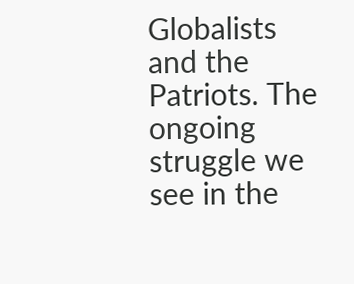Globalists and the Patriots. The ongoing struggle we see in the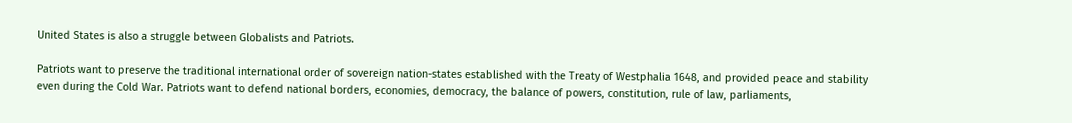United States is also a struggle between Globalists and Patriots.

Patriots want to preserve the traditional international order of sovereign nation-states established with the Treaty of Westphalia 1648, and provided peace and stability even during the Cold War. Patriots want to defend national borders, economies, democracy, the balance of powers, constitution, rule of law, parliaments,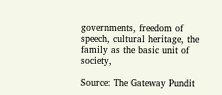governments, freedom of speech, cultural heritage, the family as the basic unit of society,

Source: The Gateway Pundit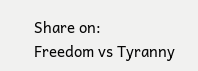Share on:
Freedom vs Tyranny